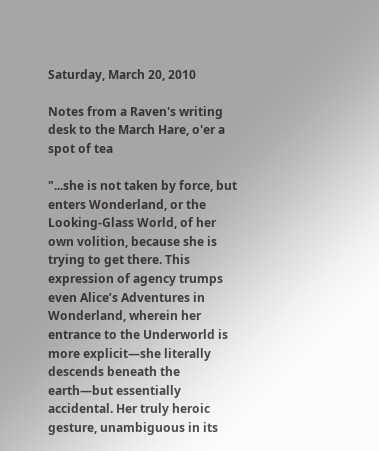Saturday, March 20, 2010

Notes from a Raven's writing desk to the March Hare, o'er a spot of tea

"...she is not taken by force, but enters Wonderland, or the Looking-Glass World, of her own volition, because she is trying to get there. This expression of agency trumps even Alice’s Adventures in Wonderland, wherein her entrance to the Underworld is more explicit—she literally descends beneath the earth—but essentially accidental. Her truly heroic gesture, unambiguous in its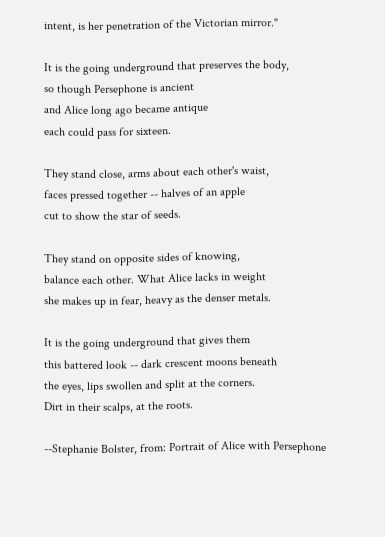intent, is her penetration of the Victorian mirror."

It is the going underground that preserves the body,
so though Persephone is ancient
and Alice long ago became antique
each could pass for sixteen.

They stand close, arms about each other's waist,
faces pressed together -- halves of an apple
cut to show the star of seeds.

They stand on opposite sides of knowing,
balance each other. What Alice lacks in weight
she makes up in fear, heavy as the denser metals.

It is the going underground that gives them
this battered look -- dark crescent moons beneath
the eyes, lips swollen and split at the corners.
Dirt in their scalps, at the roots.

--Stephanie Bolster, from: Portrait of Alice with Persephone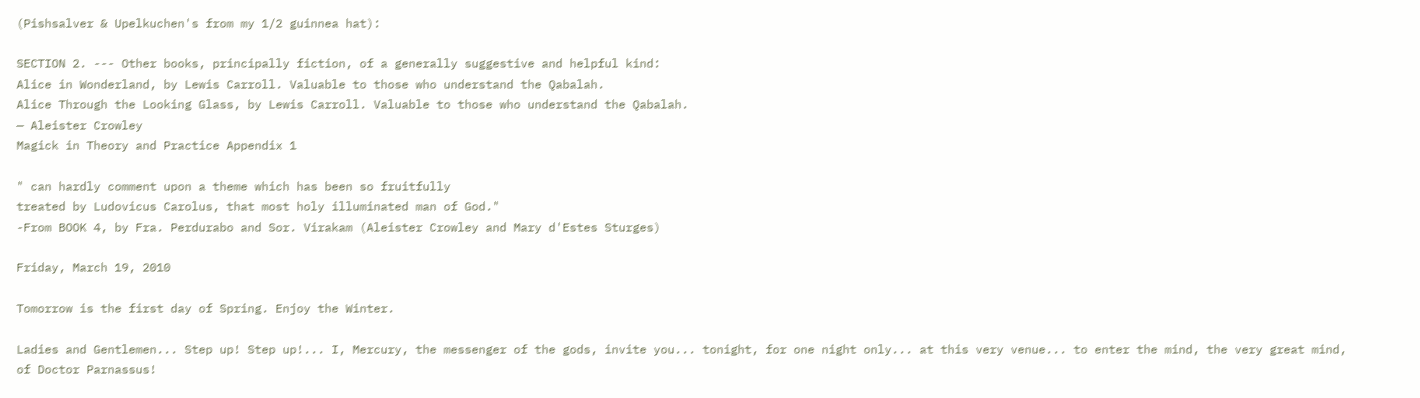(Pishsalver & Upelkuchen's from my 1/2 guinnea hat):

SECTION 2. --- Other books, principally fiction, of a generally suggestive and helpful kind:
Alice in Wonderland, by Lewis Carroll. Valuable to those who understand the Qabalah.
Alice Through the Looking Glass, by Lewis Carroll. Valuable to those who understand the Qabalah.
— Aleister Crowley
Magick in Theory and Practice Appendix 1

" can hardly comment upon a theme which has been so fruitfully
treated by Ludovicus Carolus, that most holy illuminated man of God."
-From BOOK 4, by Fra. Perdurabo and Sor. Virakam (Aleister Crowley and Mary d'Estes Sturges)

Friday, March 19, 2010

Tomorrow is the first day of Spring. Enjoy the Winter.

Ladies and Gentlemen... Step up! Step up!... I, Mercury, the messenger of the gods, invite you... tonight, for one night only... at this very venue... to enter the mind, the very great mind, of Doctor Parnassus!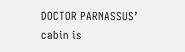DOCTOR PARNASSUS’ cabin is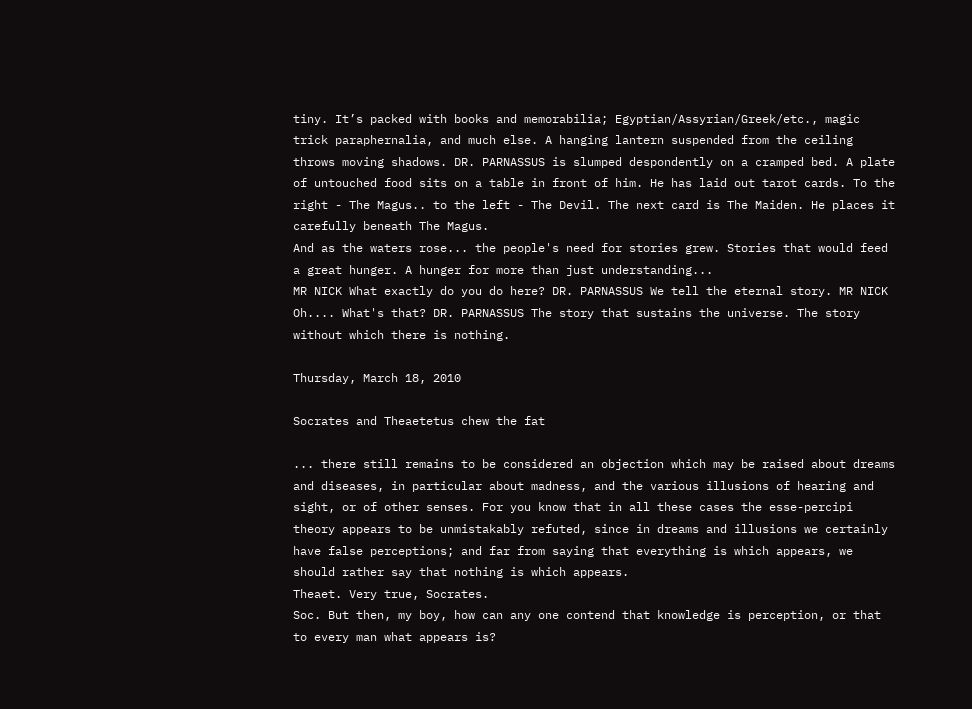tiny. It’s packed with books and memorabilia; Egyptian/Assyrian/Greek/etc., magic trick paraphernalia, and much else. A hanging lantern suspended from the ceiling throws moving shadows. DR. PARNASSUS is slumped despondently on a cramped bed. A plate of untouched food sits on a table in front of him. He has laid out tarot cards. To the right - The Magus.. to the left - The Devil. The next card is The Maiden. He places it carefully beneath The Magus.
And as the waters rose... the people's need for stories grew. Stories that would feed a great hunger. A hunger for more than just understanding...
MR NICK What exactly do you do here? DR. PARNASSUS We tell the eternal story. MR NICK Oh.... What's that? DR. PARNASSUS The story that sustains the universe. The story without which there is nothing.

Thursday, March 18, 2010

Socrates and Theaetetus chew the fat

... there still remains to be considered an objection which may be raised about dreams and diseases, in particular about madness, and the various illusions of hearing and sight, or of other senses. For you know that in all these cases the esse-percipi theory appears to be unmistakably refuted, since in dreams and illusions we certainly have false perceptions; and far from saying that everything is which appears, we should rather say that nothing is which appears.
Theaet. Very true, Socrates.
Soc. But then, my boy, how can any one contend that knowledge is perception, or that to every man what appears is?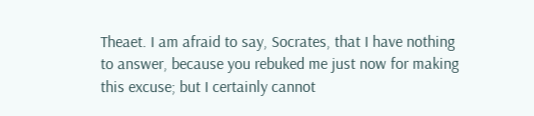Theaet. I am afraid to say, Socrates, that I have nothing to answer, because you rebuked me just now for making this excuse; but I certainly cannot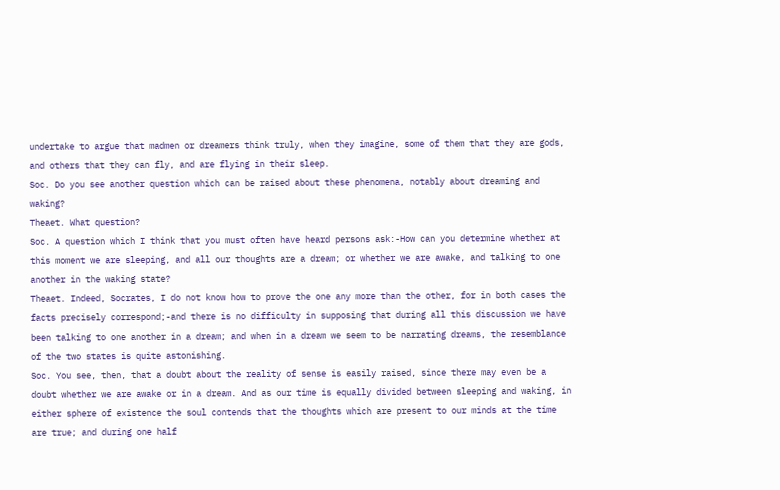undertake to argue that madmen or dreamers think truly, when they imagine, some of them that they are gods, and others that they can fly, and are flying in their sleep.
Soc. Do you see another question which can be raised about these phenomena, notably about dreaming and waking?
Theaet. What question?
Soc. A question which I think that you must often have heard persons ask:-How can you determine whether at this moment we are sleeping, and all our thoughts are a dream; or whether we are awake, and talking to one another in the waking state?
Theaet. Indeed, Socrates, I do not know how to prove the one any more than the other, for in both cases the facts precisely correspond;-and there is no difficulty in supposing that during all this discussion we have been talking to one another in a dream; and when in a dream we seem to be narrating dreams, the resemblance of the two states is quite astonishing.
Soc. You see, then, that a doubt about the reality of sense is easily raised, since there may even be a doubt whether we are awake or in a dream. And as our time is equally divided between sleeping and waking, in either sphere of existence the soul contends that the thoughts which are present to our minds at the time are true; and during one half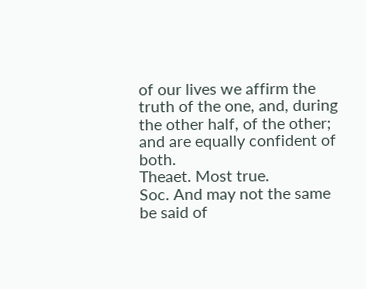of our lives we affirm the truth of the one, and, during the other half, of the other; and are equally confident of both.
Theaet. Most true.
Soc. And may not the same be said of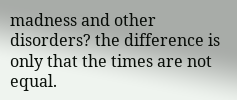madness and other disorders? the difference is only that the times are not equal.